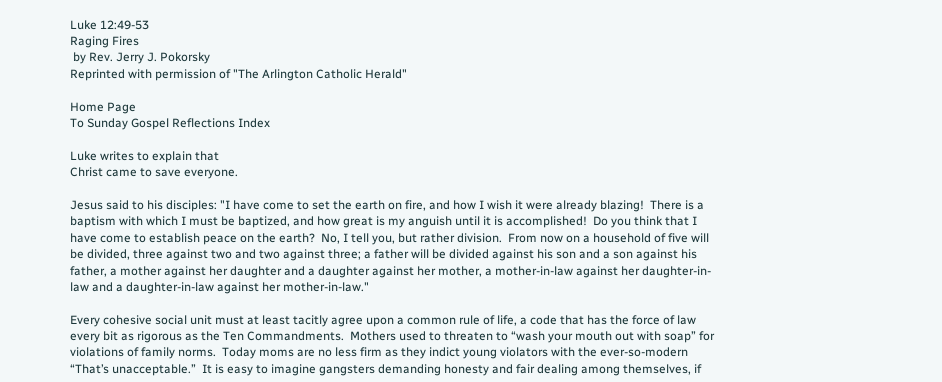Luke 12:49-53
Raging Fires
 by Rev. Jerry J. Pokorsky
Reprinted with permission of "The Arlington Catholic Herald"

Home Page
To Sunday Gospel Reflections Index

Luke writes to explain that
Christ came to save everyone.

Jesus said to his disciples: "I have come to set the earth on fire, and how I wish it were already blazing!  There is a baptism with which I must be baptized, and how great is my anguish until it is accomplished!  Do you think that I have come to establish peace on the earth?  No, I tell you, but rather division.  From now on a household of five will be divided, three against two and two against three; a father will be divided against his son and a son against his father, a mother against her daughter and a daughter against her mother, a mother-in-law against her daughter-in-law and a daughter-in-law against her mother-in-law."

Every cohesive social unit must at least tacitly agree upon a common rule of life, a code that has the force of law every bit as rigorous as the Ten Commandments.  Mothers used to threaten to “wash your mouth out with soap” for violations of family norms.  Today moms are no less firm as they indict young violators with the ever-so-modern “That’s unacceptable.”  It is easy to imagine gangsters demanding honesty and fair dealing among themselves, if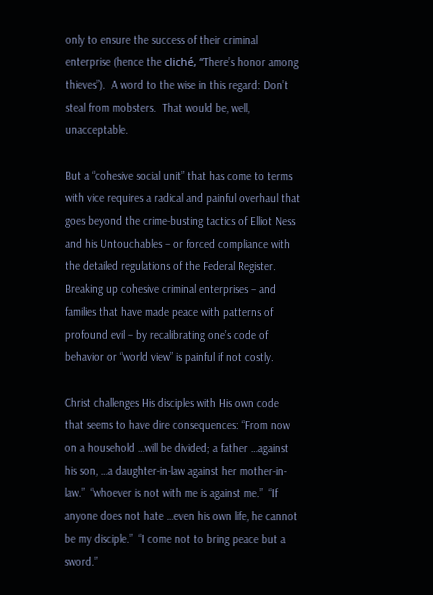only to ensure the success of their criminal enterprise (hence the cliché, “There’s honor among thieves”).  A word to the wise in this regard: Don’t steal from mobsters.  That would be, well, unacceptable.

But a “cohesive social unit” that has come to terms with vice requires a radical and painful overhaul that goes beyond the crime-busting tactics of Elliot Ness and his Untouchables – or forced compliance with the detailed regulations of the Federal Register.  Breaking up cohesive criminal enterprises – and families that have made peace with patterns of profound evil – by recalibrating one’s code of behavior or “world view” is painful if not costly.

Christ challenges His disciples with His own code that seems to have dire consequences: “From now on a household …will be divided; a father …against his son, …a daughter-in-law against her mother-in-law.”  “whoever is not with me is against me.”  “If anyone does not hate …even his own life, he cannot be my disciple.”  “I come not to bring peace but a sword.”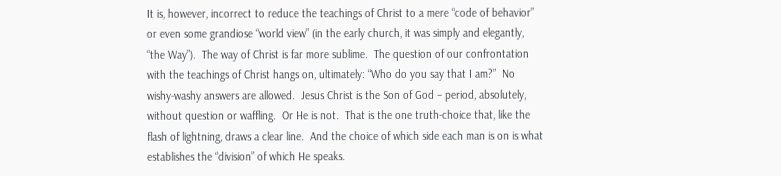It is, however, incorrect to reduce the teachings of Christ to a mere “code of behavior” or even some grandiose “world view” (in the early church, it was simply and elegantly, “the Way”).  The way of Christ is far more sublime.  The question of our confrontation with the teachings of Christ hangs on, ultimately: “Who do you say that I am?”  No wishy-washy answers are allowed.  Jesus Christ is the Son of God – period, absolutely, without question or waffling.  Or He is not.  That is the one truth-choice that, like the flash of lightning, draws a clear line.  And the choice of which side each man is on is what establishes the “division” of which He speaks.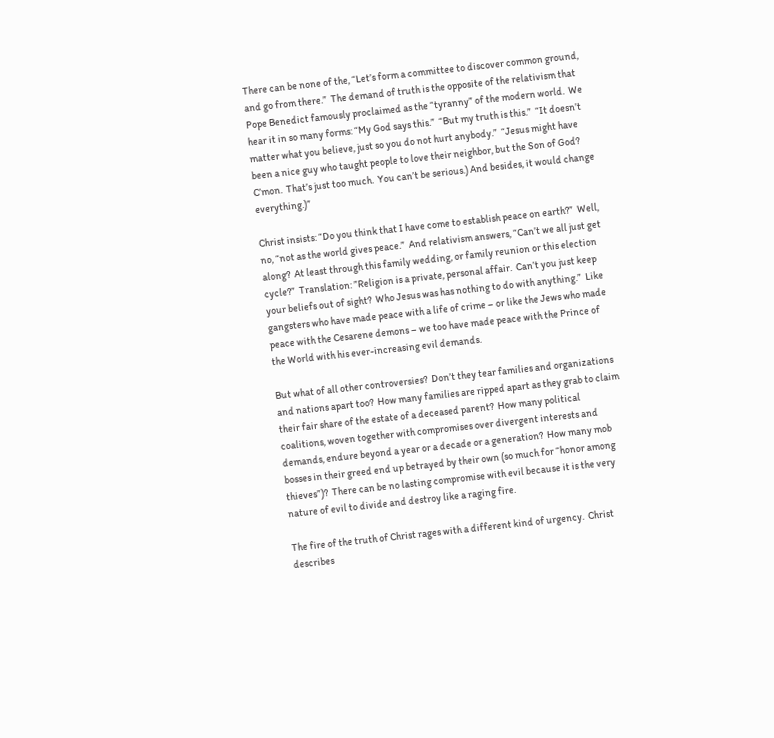There can be none of the, “Let’s form a committee to discover common ground, and go from there.”  The demand of truth is the opposite of the relativism that Pope Benedict famously proclaimed as the “tyranny” of the modern world.  We hear it in so many forms: “My God says this.”  “But my truth is this.”  “It doesn’t matter what you believe, just so you do not hurt anybody.”  “Jesus might have been a nice guy who taught people to love their neighbor, but the Son of God? C’mon.  That’s just too much.  You can’t be serious.) And besides, it would change everything.)”

Christ insists: “Do you think that I have come to establish peace on earth?”  Well, no, “not as the world gives peace.”  And relativism answers, “Can’t we all just get along?  At least through this family wedding, or family reunion or this election cycle?”  Translation: ”Religion is a private, personal affair.  Can’t you just keep your beliefs out of sight?  Who Jesus was has nothing to do with anything.”  Like gangsters who have made peace with a life of crime – or like the Jews who made peace with the Cesarene demons – we too have made peace with the Prince of the World with his ever-increasing evil demands.

But what of all other controversies?  Don’t they tear families and organizations and nations apart too?  How many families are ripped apart as they grab to claim their fair share of the estate of a deceased parent?  How many political coalitions, woven together with compromises over divergent interests and demands, endure beyond a year or a decade or a generation?  How many mob bosses in their greed end up betrayed by their own (so much for “honor among thieves”)?  There can be no lasting compromise with evil because it is the very nature of evil to divide and destroy like a raging fire.

The fire of the truth of Christ rages with a different kind of urgency.  Christ describes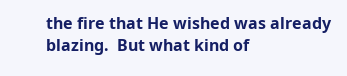the fire that He wished was already blazing.  But what kind of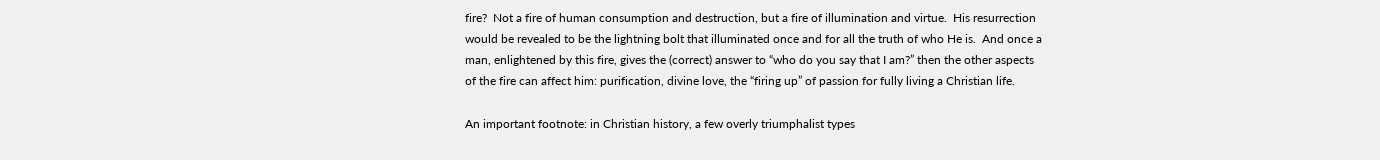fire?  Not a fire of human consumption and destruction, but a fire of illumination and virtue.  His resurrection would be revealed to be the lightning bolt that illuminated once and for all the truth of who He is.  And once a man, enlightened by this fire, gives the (correct) answer to “who do you say that I am?” then the other aspects of the fire can affect him: purification, divine love, the “firing up” of passion for fully living a Christian life.

An important footnote: in Christian history, a few overly triumphalist types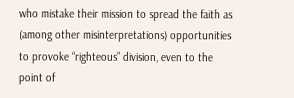who mistake their mission to spread the faith as (among other misinterpretations) opportunities to provoke “righteous” division, even to the point of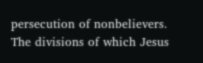persecution of nonbelievers.  The divisions of which Jesus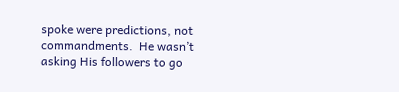spoke were predictions, not commandments.  He wasn’t asking His followers to go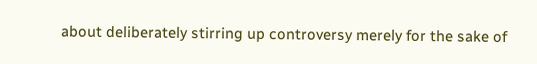about deliberately stirring up controversy merely for the sake of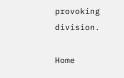provoking division.

Home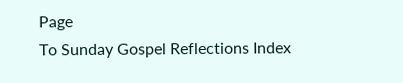Page
To Sunday Gospel Reflections Index